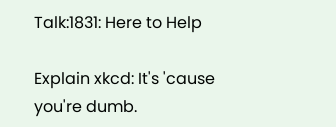Talk:1831: Here to Help

Explain xkcd: It's 'cause you're dumb.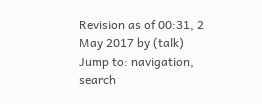Revision as of 00:31, 2 May 2017 by (talk)
Jump to: navigation, search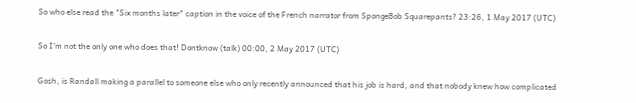So who else read the "Six months later" caption in the voice of the French narrator from SpongeBob Squarepants? 23:26, 1 May 2017 (UTC)

So I'm not the only one who does that! Dontknow (talk) 00:00, 2 May 2017 (UTC)

Gosh, is Randall making a parallel to someone else who only recently announced that his job is hard, and that nobody knew how complicated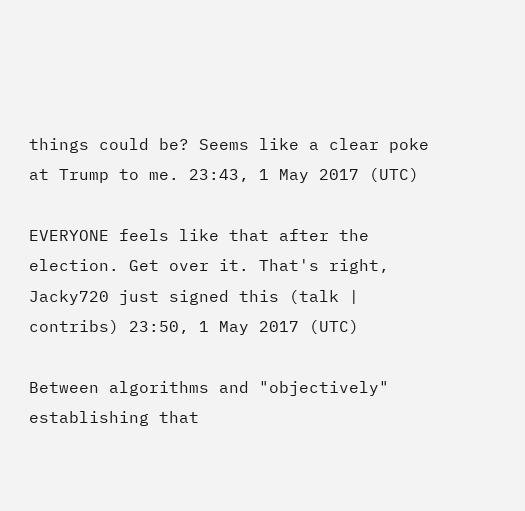things could be? Seems like a clear poke at Trump to me. 23:43, 1 May 2017 (UTC)

EVERYONE feels like that after the election. Get over it. That's right, Jacky720 just signed this (talk | contribs) 23:50, 1 May 2017 (UTC)

Between algorithms and "objectively" establishing that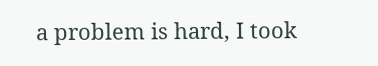a problem is hard, I took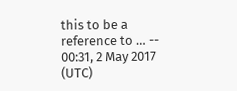this to be a reference to … -- 00:31, 2 May 2017 (UTC)